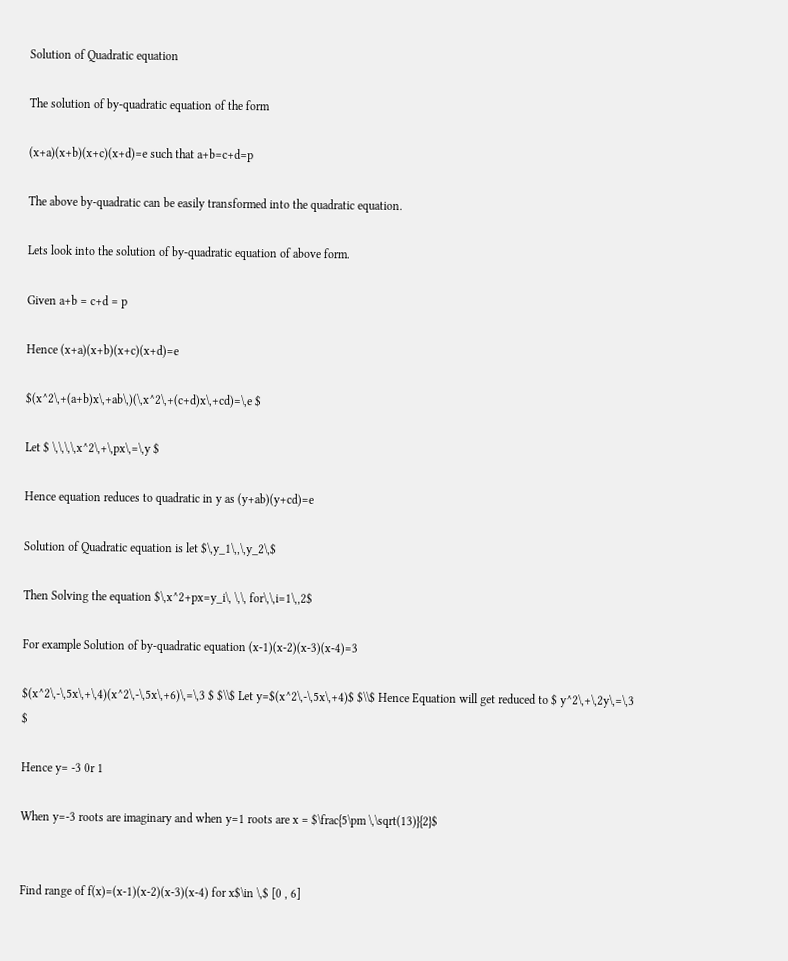Solution of Quadratic equation

The solution of by-quadratic equation of the form

(x+a)(x+b)(x+c)(x+d)=e such that a+b=c+d=p

The above by-quadratic can be easily transformed into the quadratic equation.

Lets look into the solution of by-quadratic equation of above form.

Given a+b = c+d = p

Hence (x+a)(x+b)(x+c)(x+d)=e

$(x^2\,+(a+b)x\,+ab\,)(\,x^2\,+(c+d)x\,+cd)=\,e $

Let $ \,\,\,\,x^2\,+\,px\,=\,y $

Hence equation reduces to quadratic in y as (y+ab)(y+cd)=e

Solution of Quadratic equation is let $\,y_1\,,\,y_2\,$

Then Solving the equation $\,x^2+px=y_i\, \,\, for\,\,i=1\,,2$

For example Solution of by-quadratic equation (x-1)(x-2)(x-3)(x-4)=3

$(x^2\,-\,5x\,+\,4)(x^2\,-\,5x\,+6)\,=\,3 $ $\\$ Let y=$(x^2\,-\,5x\,+4)$ $\\$ Hence Equation will get reduced to $ y^2\,+\,2y\,=\,3 $

Hence y= -3 0r 1

When y=-3 roots are imaginary and when y=1 roots are x = $\frac{5\pm \,\sqrt(13)}{2}$


Find range of f(x)=(x-1)(x-2)(x-3)(x-4) for x$\in \,$ [0 , 6]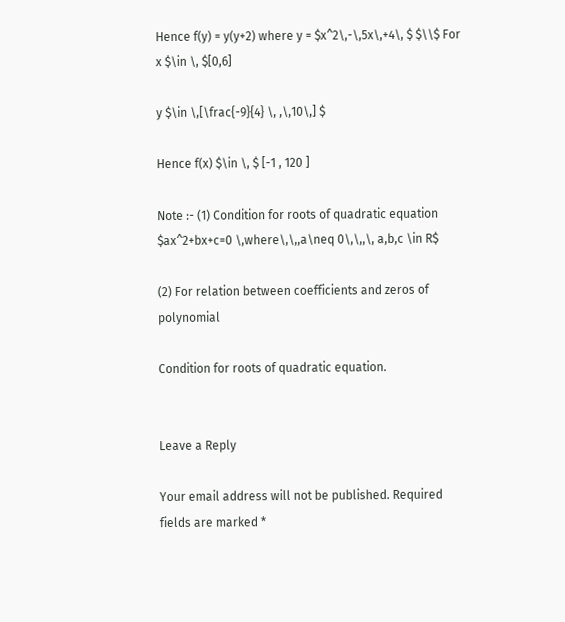Hence f(y) = y(y+2) where y = $x^2\,-\,5x\,+4\, $ $\\$ For x $\in \, $[0,6]

y $\in \,[\frac{-9}{4} \, ,\,10\,] $

Hence f(x) $\in \, $ [-1 , 120 ]

Note :- (1) Condition for roots of quadratic equation $ax^2+bx+c=0 \,where\,\,,a\neq 0\,\,,\, a,b,c \in R$

(2) For relation between coefficients and zeros of polynomial

Condition for roots of quadratic equation.


Leave a Reply

Your email address will not be published. Required fields are marked *